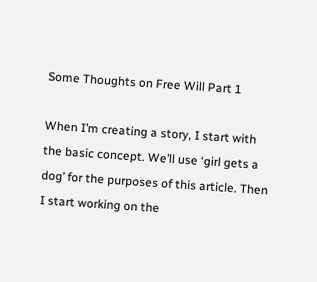Some Thoughts on Free Will Part 1

When I’m creating a story, I start with the basic concept. We’ll use ‘girl gets a dog’ for the purposes of this article. Then I start working on the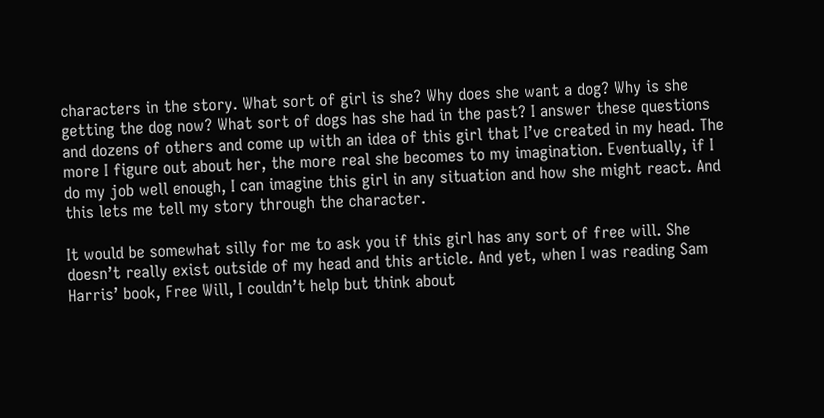characters in the story. What sort of girl is she? Why does she want a dog? Why is she getting the dog now? What sort of dogs has she had in the past? I answer these questions and dozens of others and come up with an idea of this girl that I’ve created in my head. The more I figure out about her, the more real she becomes to my imagination. Eventually, if I do my job well enough, I can imagine this girl in any situation and how she might react. And this lets me tell my story through the character.

It would be somewhat silly for me to ask you if this girl has any sort of free will. She doesn’t really exist outside of my head and this article. And yet, when I was reading Sam Harris’ book, Free Will, I couldn’t help but think about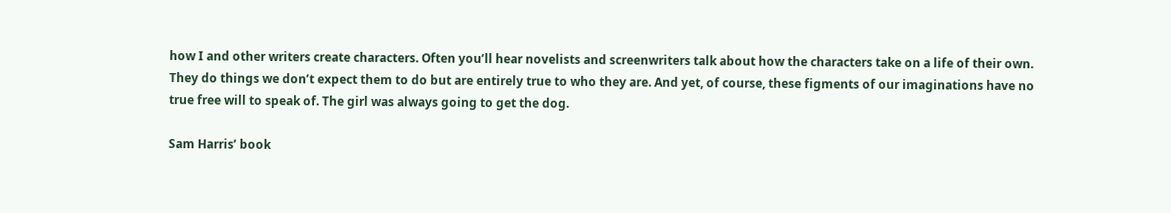how I and other writers create characters. Often you’ll hear novelists and screenwriters talk about how the characters take on a life of their own. They do things we don’t expect them to do but are entirely true to who they are. And yet, of course, these figments of our imaginations have no true free will to speak of. The girl was always going to get the dog.

Sam Harris’ book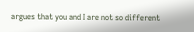argues that you and I are not so different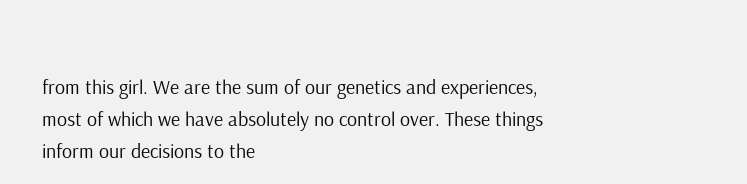from this girl. We are the sum of our genetics and experiences, most of which we have absolutely no control over. These things inform our decisions to the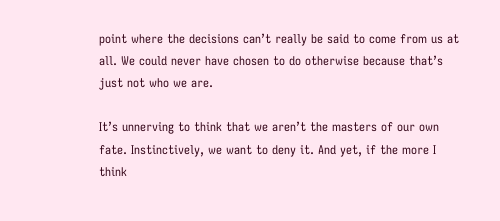point where the decisions can’t really be said to come from us at all. We could never have chosen to do otherwise because that’s just not who we are.

It’s unnerving to think that we aren’t the masters of our own fate. Instinctively, we want to deny it. And yet, if the more I think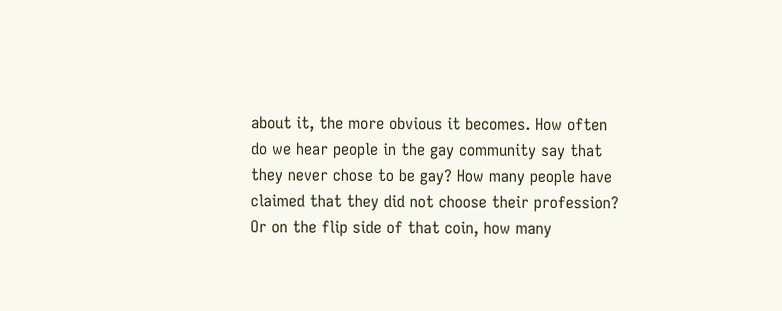about it, the more obvious it becomes. How often do we hear people in the gay community say that they never chose to be gay? How many people have claimed that they did not choose their profession? Or on the flip side of that coin, how many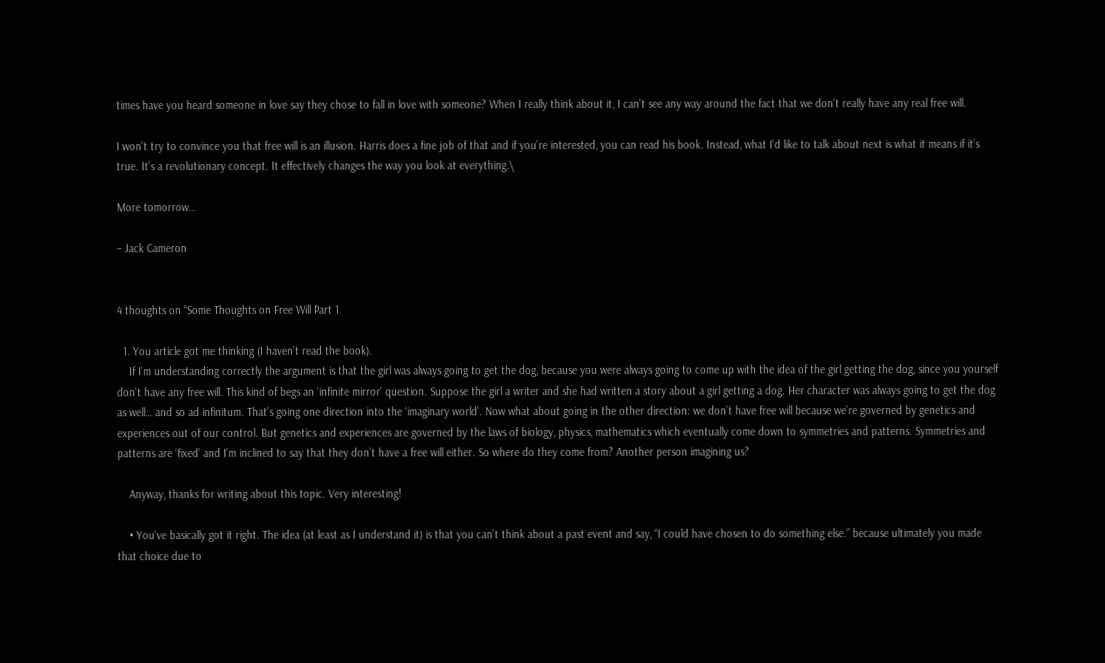times have you heard someone in love say they chose to fall in love with someone? When I really think about it, I can’t see any way around the fact that we don’t really have any real free will.

I won’t try to convince you that free will is an illusion. Harris does a fine job of that and if you’re interested, you can read his book. Instead, what I’d like to talk about next is what it means if it’s true. It’s a revolutionary concept. It effectively changes the way you look at everything.\

More tomorrow…

– Jack Cameron


4 thoughts on “Some Thoughts on Free Will Part 1

  1. You article got me thinking (I haven’t read the book).
    If I’m understanding correctly the argument is that the girl was always going to get the dog, because you were always going to come up with the idea of the girl getting the dog, since you yourself don’t have any free will. This kind of begs an ‘infinite mirror’ question. Suppose the girl a writer and she had written a story about a girl getting a dog. Her character was always going to get the dog as well… and so ad infinitum. That’s going one direction into the ‘imaginary world’. Now what about going in the other direction: we don’t have free will because we’re governed by genetics and experiences out of our control. But genetics and experiences are governed by the laws of biology, physics, mathematics which eventually come down to symmetries and patterns. Symmetries and patterns are ‘fixed’ and I’m inclined to say that they don’t have a free will either. So where do they come from? Another person imagining us?

    Anyway, thanks for writing about this topic. Very interesting!

    • You’ve basically got it right. The idea (at least as I understand it) is that you can’t think about a past event and say, “I could have chosen to do something else.” because ultimately you made that choice due to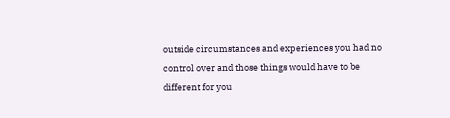outside circumstances and experiences you had no control over and those things would have to be different for you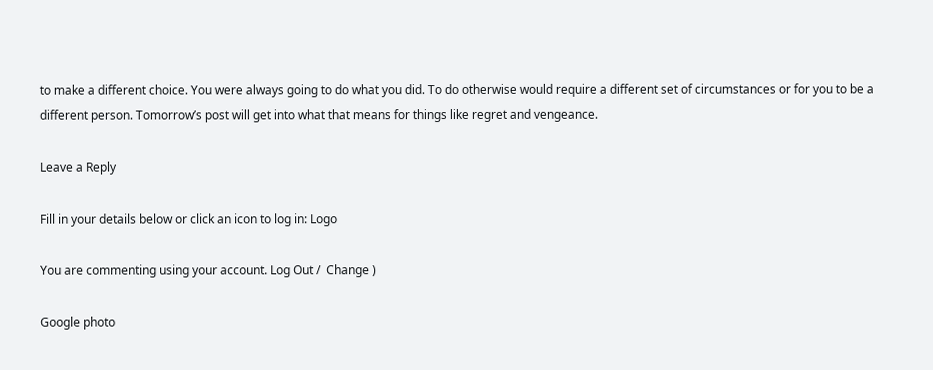to make a different choice. You were always going to do what you did. To do otherwise would require a different set of circumstances or for you to be a different person. Tomorrow’s post will get into what that means for things like regret and vengeance.

Leave a Reply

Fill in your details below or click an icon to log in: Logo

You are commenting using your account. Log Out /  Change )

Google photo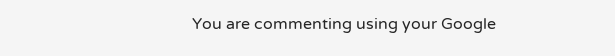You are commenting using your Google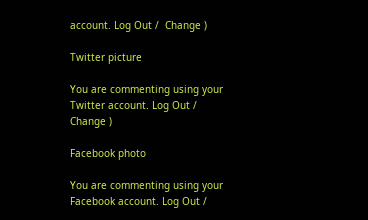account. Log Out /  Change )

Twitter picture

You are commenting using your Twitter account. Log Out /  Change )

Facebook photo

You are commenting using your Facebook account. Log Out /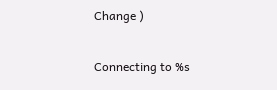Change )

Connecting to %s